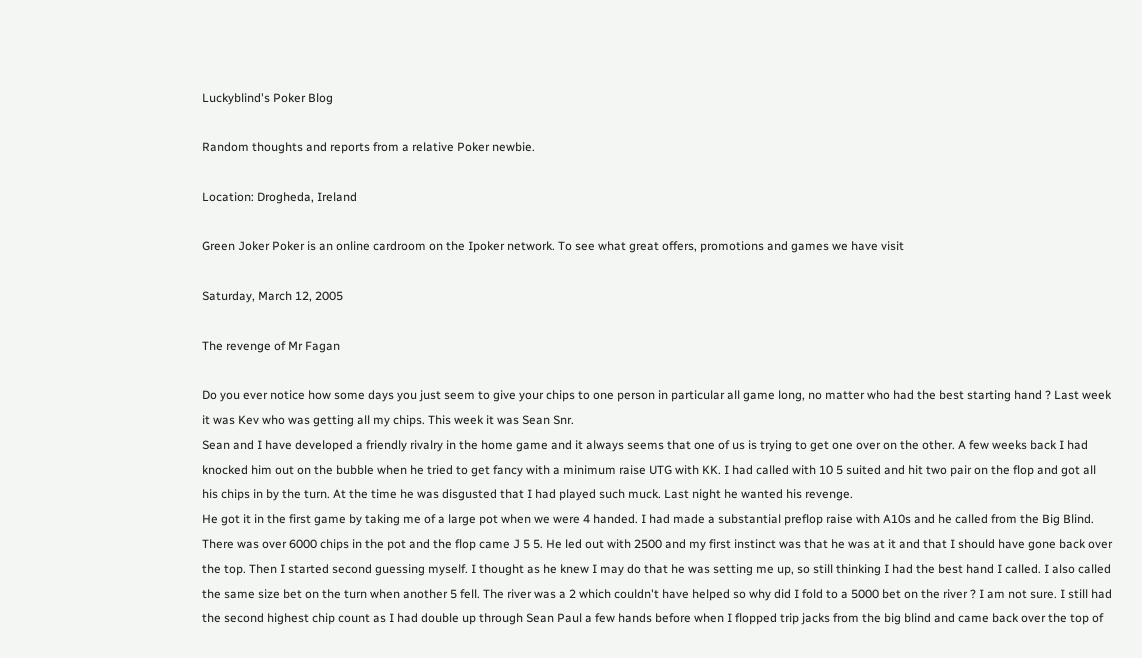Luckyblind's Poker Blog

Random thoughts and reports from a relative Poker newbie.

Location: Drogheda, Ireland

Green Joker Poker is an online cardroom on the Ipoker network. To see what great offers, promotions and games we have visit

Saturday, March 12, 2005

The revenge of Mr Fagan

Do you ever notice how some days you just seem to give your chips to one person in particular all game long, no matter who had the best starting hand ? Last week it was Kev who was getting all my chips. This week it was Sean Snr.
Sean and I have developed a friendly rivalry in the home game and it always seems that one of us is trying to get one over on the other. A few weeks back I had knocked him out on the bubble when he tried to get fancy with a minimum raise UTG with KK. I had called with 10 5 suited and hit two pair on the flop and got all his chips in by the turn. At the time he was disgusted that I had played such muck. Last night he wanted his revenge.
He got it in the first game by taking me of a large pot when we were 4 handed. I had made a substantial preflop raise with A10s and he called from the Big Blind. There was over 6000 chips in the pot and the flop came J 5 5. He led out with 2500 and my first instinct was that he was at it and that I should have gone back over the top. Then I started second guessing myself. I thought as he knew I may do that he was setting me up, so still thinking I had the best hand I called. I also called the same size bet on the turn when another 5 fell. The river was a 2 which couldn't have helped so why did I fold to a 5000 bet on the river ? I am not sure. I still had the second highest chip count as I had double up through Sean Paul a few hands before when I flopped trip jacks from the big blind and came back over the top of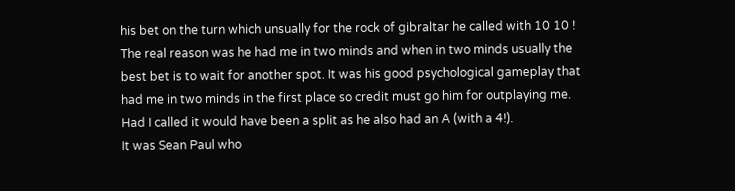his bet on the turn which unsually for the rock of gibraltar he called with 10 10 ! The real reason was he had me in two minds and when in two minds usually the best bet is to wait for another spot. It was his good psychological gameplay that had me in two minds in the first place so credit must go him for outplaying me. Had I called it would have been a split as he also had an A (with a 4!).
It was Sean Paul who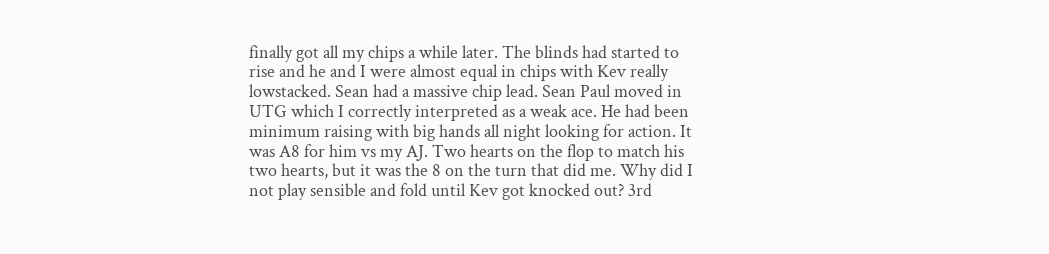finally got all my chips a while later. The blinds had started to rise and he and I were almost equal in chips with Kev really lowstacked. Sean had a massive chip lead. Sean Paul moved in UTG which I correctly interpreted as a weak ace. He had been minimum raising with big hands all night looking for action. It was A8 for him vs my AJ. Two hearts on the flop to match his two hearts, but it was the 8 on the turn that did me. Why did I not play sensible and fold until Kev got knocked out? 3rd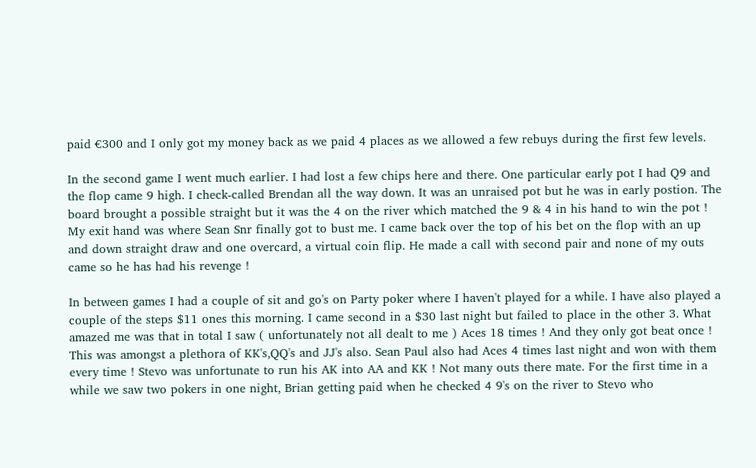paid €300 and I only got my money back as we paid 4 places as we allowed a few rebuys during the first few levels.

In the second game I went much earlier. I had lost a few chips here and there. One particular early pot I had Q9 and the flop came 9 high. I check-called Brendan all the way down. It was an unraised pot but he was in early postion. The board brought a possible straight but it was the 4 on the river which matched the 9 & 4 in his hand to win the pot ! My exit hand was where Sean Snr finally got to bust me. I came back over the top of his bet on the flop with an up and down straight draw and one overcard, a virtual coin flip. He made a call with second pair and none of my outs came so he has had his revenge !

In between games I had a couple of sit and go's on Party poker where I haven't played for a while. I have also played a couple of the steps $11 ones this morning. I came second in a $30 last night but failed to place in the other 3. What amazed me was that in total I saw ( unfortunately not all dealt to me ) Aces 18 times ! And they only got beat once ! This was amongst a plethora of KK's,QQ's and JJ's also. Sean Paul also had Aces 4 times last night and won with them every time ! Stevo was unfortunate to run his AK into AA and KK ! Not many outs there mate. For the first time in a while we saw two pokers in one night, Brian getting paid when he checked 4 9's on the river to Stevo who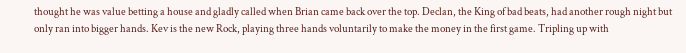thought he was value betting a house and gladly called when Brian came back over the top. Declan, the King of bad beats, had another rough night but only ran into bigger hands. Kev is the new Rock, playing three hands voluntarily to make the money in the first game. Tripling up with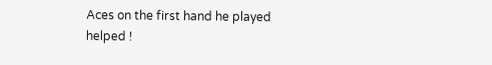Aces on the first hand he played helped !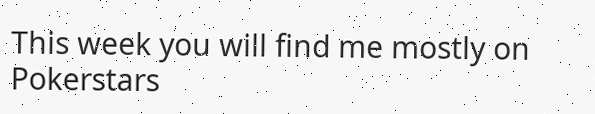This week you will find me mostly on Pokerstars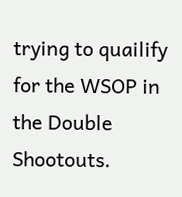trying to quailify for the WSOP in the Double Shootouts.